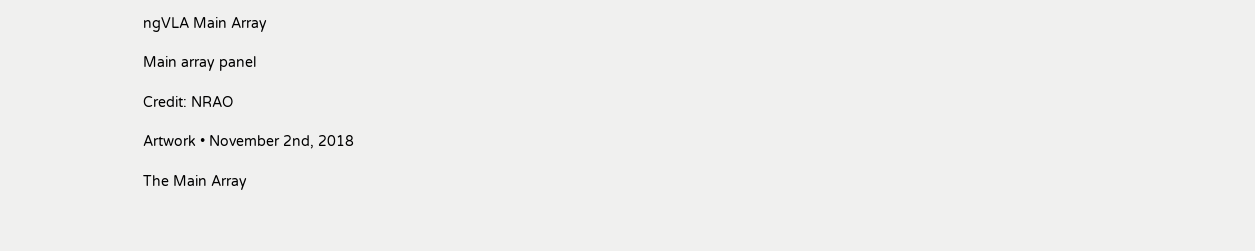ngVLA Main Array

Main array panel

Credit: NRAO

Artwork • November 2nd, 2018

The Main Array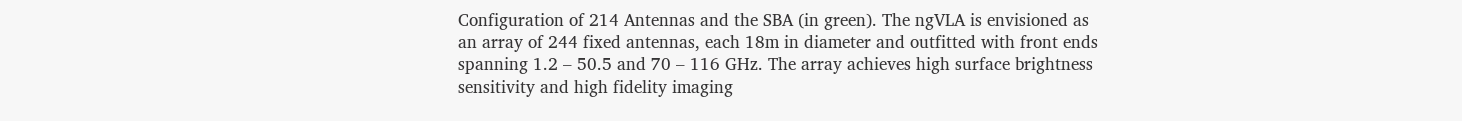Configuration of 214 Antennas and the SBA (in green). The ngVLA is envisioned as an array of 244 fixed antennas, each 18m in diameter and outfitted with front ends spanning 1.2 – 50.5 and 70 – 116 GHz. The array achieves high surface brightness sensitivity and high fidelity imaging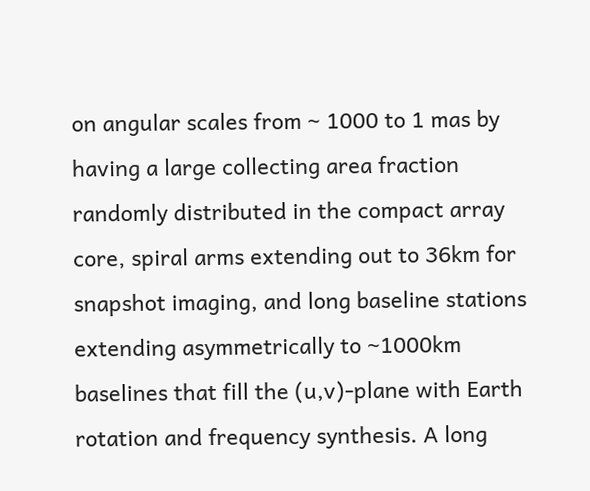on angular scales from ~ 1000 to 1 mas by having a large collecting area fraction randomly distributed in the compact array core, spiral arms extending out to 36km for snapshot imaging, and long baseline stations extending asymmetrically to ~1000km baselines that fill the (u,v)‐plane with Earth rotation and frequency synthesis. A long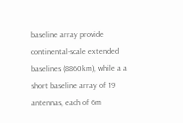baseline array provide continental-scale extended baselines (8860km), while a a short baseline array of 19 antennas, each of 6m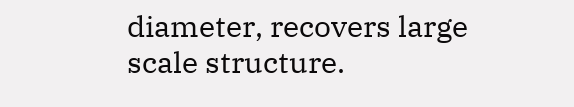diameter, recovers large scale structure.